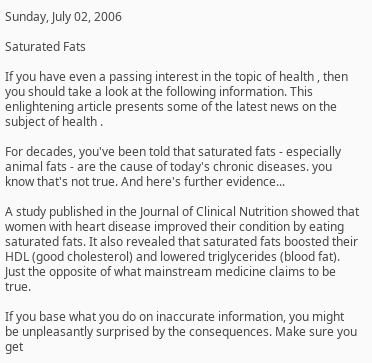Sunday, July 02, 2006

Saturated Fats

If you have even a passing interest in the topic of health , then you should take a look at the following information. This enlightening article presents some of the latest news on the subject of health .

For decades, you've been told that saturated fats - especially animal fats - are the cause of today's chronic diseases. you know that's not true. And here's further evidence...

A study published in the Journal of Clinical Nutrition showed that women with heart disease improved their condition by eating saturated fats. It also revealed that saturated fats boosted their HDL (good cholesterol) and lowered triglycerides (blood fat). Just the opposite of what mainstream medicine claims to be true.

If you base what you do on inaccurate information, you might be unpleasantly surprised by the consequences. Make sure you get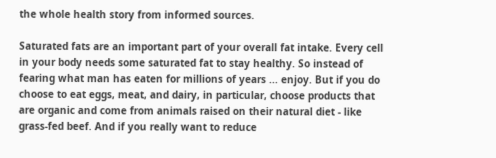the whole health story from informed sources.

Saturated fats are an important part of your overall fat intake. Every cell in your body needs some saturated fat to stay healthy. So instead of fearing what man has eaten for millions of years ... enjoy. But if you do choose to eat eggs, meat, and dairy, in particular, choose products that are organic and come from animals raised on their natural diet - like grass-fed beef. And if you really want to reduce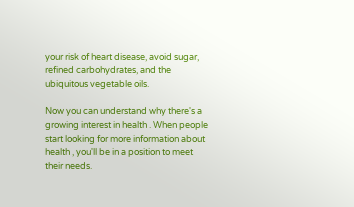your risk of heart disease, avoid sugar, refined carbohydrates, and the ubiquitous vegetable oils.

Now you can understand why there's a growing interest in health . When people start looking for more information about health , you'll be in a position to meet their needs.